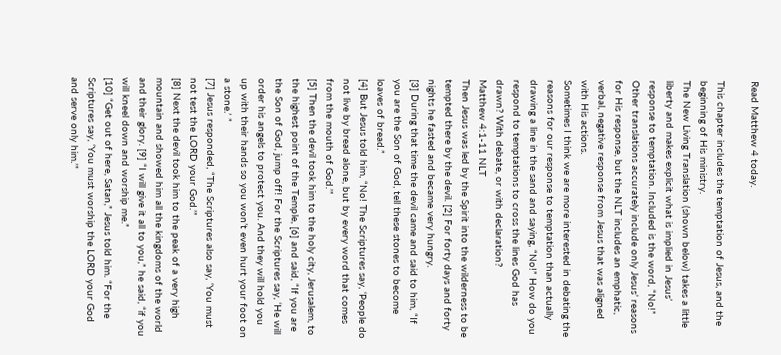Read Matthew 4 today.

This chapter includes the temptation of Jesus, and the beginning of His ministry.
The New Living Translation (shown below) takes a little liberty and makes explicit what is implied in Jesus’ response to temptation. Included is the word, “No!” Other translations accurately include only Jesus’ reasons for His response, but the NLT includes an emphatic, verbal, negative response from Jesus that was aligned with His actions.
Sometimes I think we are more interested in debating the reasons for our response to temptation than actually drawing a line in the sand and saying, “No!” How do you respond to temptations to cross the lines God has drawn? With debate, or with declaration?
Matthew 4:1-11 NLT
Then Jesus was led by the Spirit into the wilderness to be tempted there by the devil. [2] For forty days and forty nights he fasted and became very hungry.
[3] During that time the devil came and said to him, “If you are the Son of God, tell these stones to become loaves of bread.”
[4] But Jesus told him, “No! The Scriptures say, ‘People do not live by bread alone, but by every word that comes from the mouth of God.’”
[5] Then the devil took him to the holy city, Jerusalem, to the highest point of the Temple, [6] and said, “If you are the Son of God, jump off! For the Scriptures say, ‘He will order his angels to protect you. And they will hold you up with their hands so you won’t even hurt your foot on a stone.’ ”
[7] Jesus responded, “The Scriptures also say, ‘You must not test the LORD your God.’”
[8] Next the devil took him to the peak of a very high mountain and showed him all the kingdoms of the world and their glory. [9] “I will give it all to you,” he said, “if you will kneel down and worship me.”
[10] “Get out of here, Satan,” Jesus told him. “For the Scriptures say, ‘You must worship the LORD your God and serve only him.’”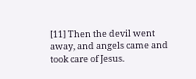[11] Then the devil went away, and angels came and took care of Jesus.